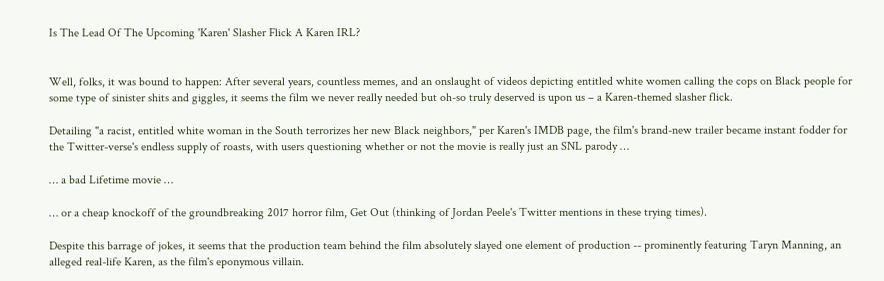Is The Lead Of The Upcoming 'Karen' Slasher Flick A Karen IRL?


Well, folks, it was bound to happen: After several years, countless memes, and an onslaught of videos depicting entitled white women calling the cops on Black people for some type of sinister shits and giggles, it seems the film we never really needed but oh-so truly deserved is upon us – a Karen-themed slasher flick.

Detailing "a racist, entitled white woman in the South terrorizes her new Black neighbors," per Karen's IMDB page, the film's brand-new trailer became instant fodder for the Twitter-verse's endless supply of roasts, with users questioning whether or not the movie is really just an SNL parody …

… a bad Lifetime movie …

… or a cheap knockoff of the groundbreaking 2017 horror film, Get Out (thinking of Jordan Peele's Twitter mentions in these trying times).

Despite this barrage of jokes, it seems that the production team behind the film absolutely slayed one element of production -- prominently featuring Taryn Manning, an alleged real-life Karen, as the film's eponymous villain.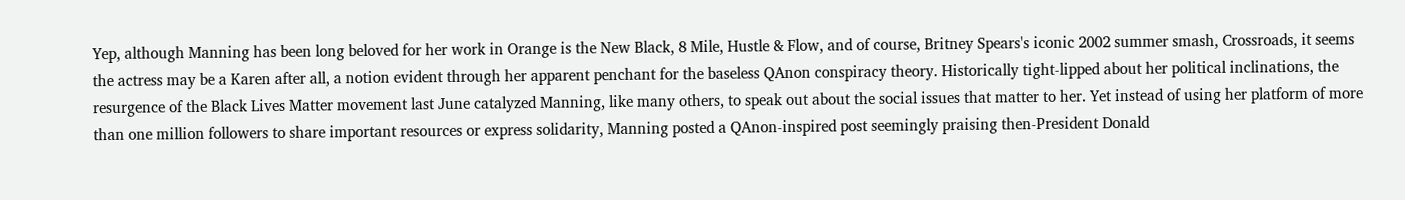Yep, although Manning has been long beloved for her work in Orange is the New Black, 8 Mile, Hustle & Flow, and of course, Britney Spears's iconic 2002 summer smash, Crossroads, it seems the actress may be a Karen after all, a notion evident through her apparent penchant for the baseless QAnon conspiracy theory. Historically tight-lipped about her political inclinations, the resurgence of the Black Lives Matter movement last June catalyzed Manning, like many others, to speak out about the social issues that matter to her. Yet instead of using her platform of more than one million followers to share important resources or express solidarity, Manning posted a QAnon-inspired post seemingly praising then-President Donald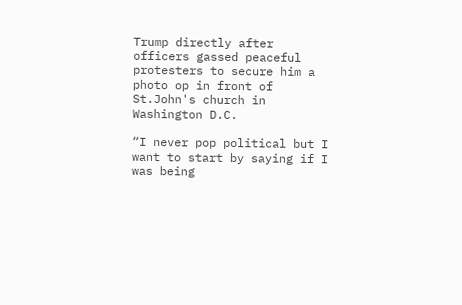Trump directly after officers gassed peaceful protesters to secure him a photo op in front of St.John's church in Washington D.C.

“I never pop political but I want to start by saying if I was being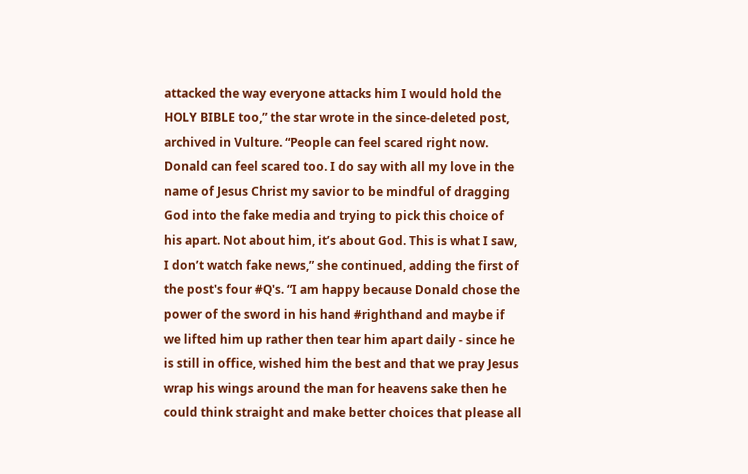attacked the way everyone attacks him I would hold the HOLY BIBLE too,” the star wrote in the since-deleted post, archived in Vulture. “People can feel scared right now. Donald can feel scared too. I do say with all my love in the name of Jesus Christ my savior to be mindful of dragging God into the fake media and trying to pick this choice of his apart. Not about him, it’s about God. This is what I saw, I don’t watch fake news,” she continued, adding the first of the post's four #Q's. “I am happy because Donald chose the power of the sword in his hand #righthand and maybe if we lifted him up rather then tear him apart daily - since he is still in office, wished him the best and that we pray Jesus wrap his wings around the man for heavens sake then he could think straight and make better choices that please all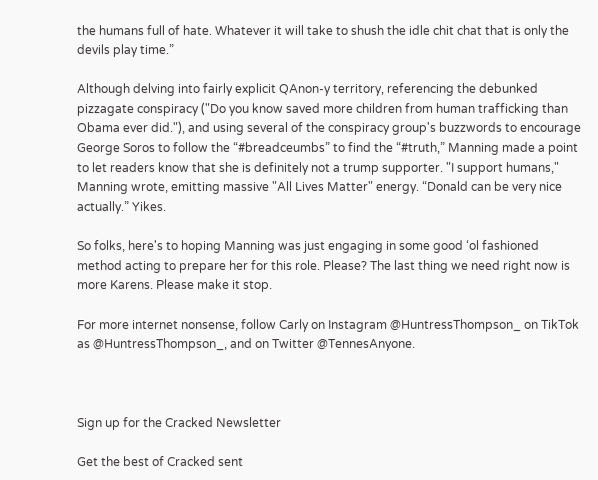the humans full of hate. Whatever it will take to shush the idle chit chat that is only the devils play time.”

Although delving into fairly explicit QAnon-y territory, referencing the debunked pizzagate conspiracy ("Do you know saved more children from human trafficking than Obama ever did."), and using several of the conspiracy group's buzzwords to encourage George Soros to follow the “#breadceumbs” to find the “#truth,” Manning made a point to let readers know that she is definitely not a trump supporter. "I support humans," Manning wrote, emitting massive "All Lives Matter" energy. “Donald can be very nice actually.” Yikes.

So folks, here's to hoping Manning was just engaging in some good ‘ol fashioned method acting to prepare her for this role. Please? The last thing we need right now is more Karens. Please make it stop.

For more internet nonsense, follow Carly on Instagram @HuntressThompson_ on TikTok as @HuntressThompson_, and on Twitter @TennesAnyone.



Sign up for the Cracked Newsletter

Get the best of Cracked sent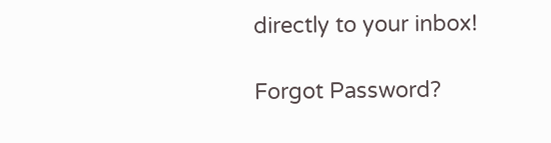directly to your inbox!

Forgot Password?